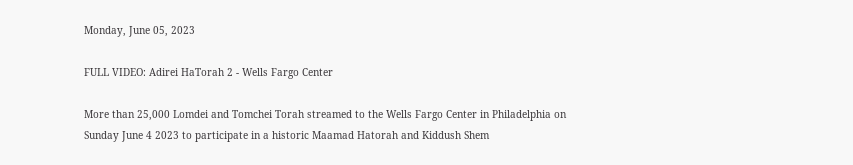Monday, June 05, 2023

FULL VIDEO: Adirei HaTorah 2 - Wells Fargo Center

More than 25,000 Lomdei and Tomchei Torah streamed to the Wells Fargo Center in Philadelphia on Sunday June 4 2023 to participate in a historic Maamad Hatorah and Kiddush Shem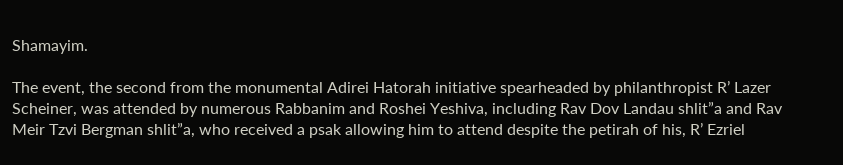Shamayim.

The event, the second from the monumental Adirei Hatorah initiative spearheaded by philanthropist R’ Lazer Scheiner, was attended by numerous Rabbanim and Roshei Yeshiva, including Rav Dov Landau shlit”a and Rav Meir Tzvi Bergman shlit”a, who received a psak allowing him to attend despite the petirah of his, R’ Ezriel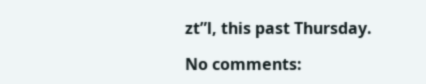zt”l, this past Thursday.

No comments: